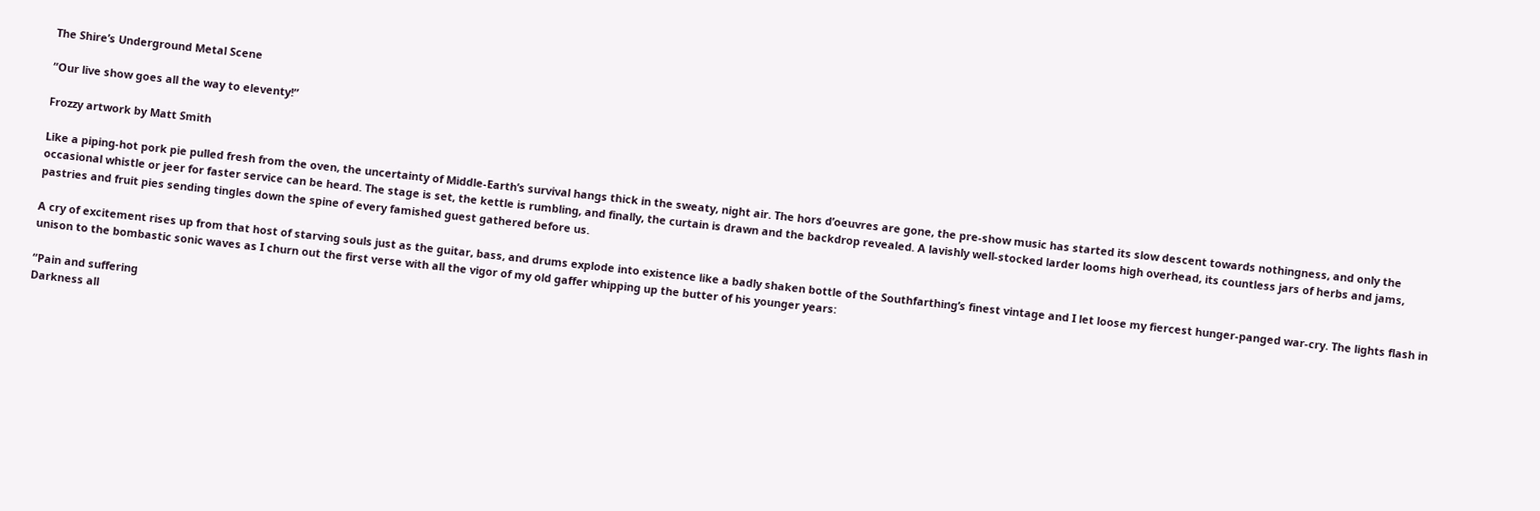The Shire’s Underground Metal Scene

“Our live show goes all the way to eleventy!”

Frozzy artwork by Matt Smith

Like a piping-hot pork pie pulled fresh from the oven, the uncertainty of Middle-Earth’s survival hangs thick in the sweaty, night air. The hors d’oeuvres are gone, the pre-show music has started its slow descent towards nothingness, and only the occasional whistle or jeer for faster service can be heard. The stage is set, the kettle is rumbling, and finally, the curtain is drawn and the backdrop revealed. A lavishly well-stocked larder looms high overhead, its countless jars of herbs and jams, pastries and fruit pies sending tingles down the spine of every famished guest gathered before us.

A cry of excitement rises up from that host of starving souls just as the guitar, bass, and drums explode into existence like a badly shaken bottle of the Southfarthing’s finest vintage and I let loose my fiercest hunger-panged war-cry. The lights flash in unison to the bombastic sonic waves as I churn out the first verse with all the vigor of my old gaffer whipping up the butter of his younger years:

“Pain and suffering
Darkness all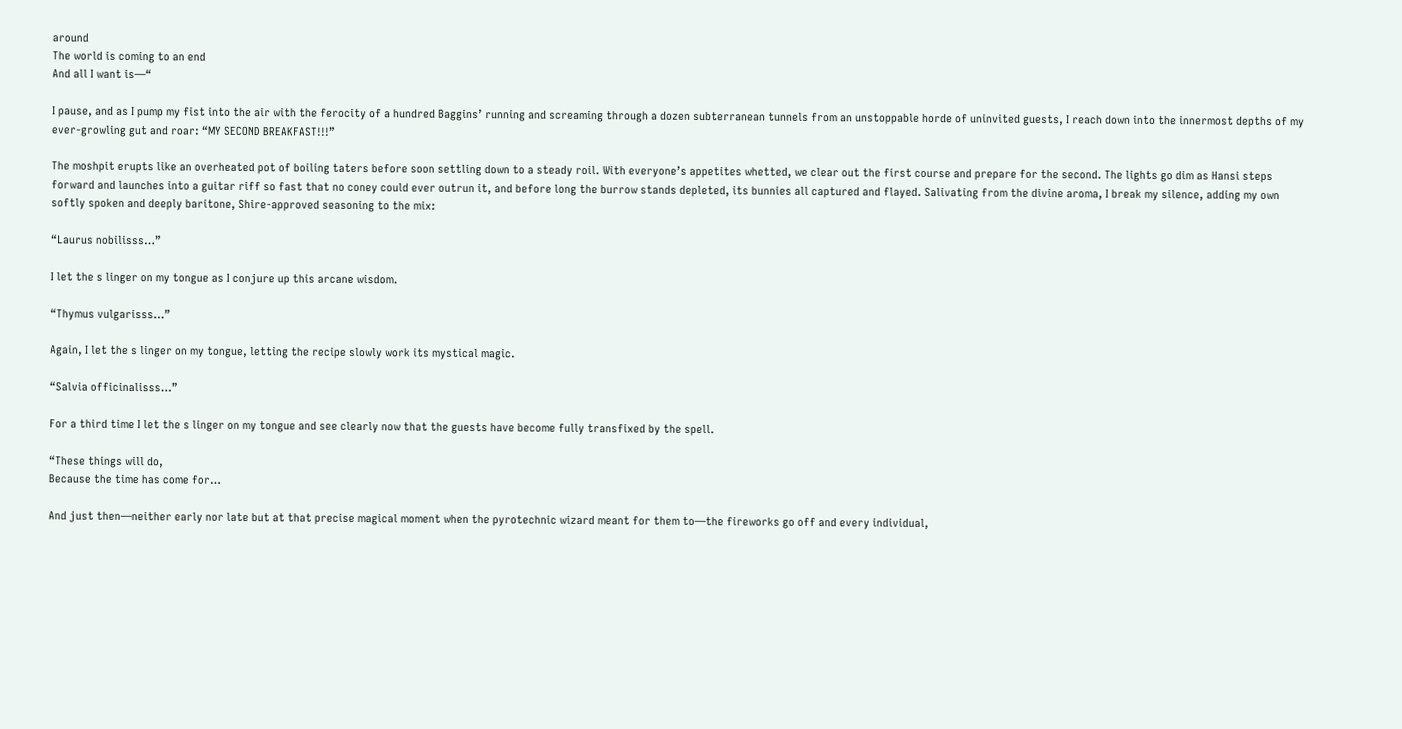around
The world is coming to an end
And all I want is—“

I pause, and as I pump my fist into the air with the ferocity of a hundred Baggins’ running and screaming through a dozen subterranean tunnels from an unstoppable horde of uninvited guests, I reach down into the innermost depths of my ever-growling gut and roar: “MY SECOND BREAKFAST!!!”

The moshpit erupts like an overheated pot of boiling taters before soon settling down to a steady roil. With everyone’s appetites whetted, we clear out the first course and prepare for the second. The lights go dim as Hansi steps forward and launches into a guitar riff so fast that no coney could ever outrun it, and before long the burrow stands depleted, its bunnies all captured and flayed. Salivating from the divine aroma, I break my silence, adding my own softly spoken and deeply baritone, Shire-approved seasoning to the mix:

“Laurus nobilisss…”

I let the s linger on my tongue as I conjure up this arcane wisdom.

“Thymus vulgarisss…”

Again, I let the s linger on my tongue, letting the recipe slowly work its mystical magic.

“Salvia officinalisss…”

For a third time I let the s linger on my tongue and see clearly now that the guests have become fully transfixed by the spell.

“These things will do,
Because the time has come for…

And just then—neither early nor late but at that precise magical moment when the pyrotechnic wizard meant for them to—the fireworks go off and every individual,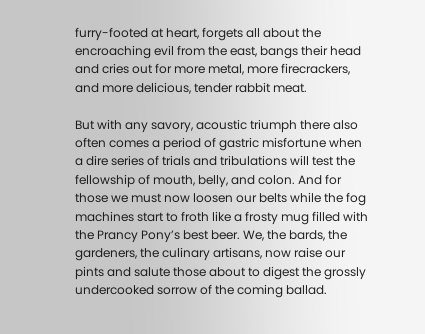furry-footed at heart, forgets all about the encroaching evil from the east, bangs their head and cries out for more metal, more firecrackers, and more delicious, tender rabbit meat.

But with any savory, acoustic triumph there also often comes a period of gastric misfortune when a dire series of trials and tribulations will test the fellowship of mouth, belly, and colon. And for those we must now loosen our belts while the fog machines start to froth like a frosty mug filled with the Prancy Pony’s best beer. We, the bards, the gardeners, the culinary artisans, now raise our pints and salute those about to digest the grossly undercooked sorrow of the coming ballad.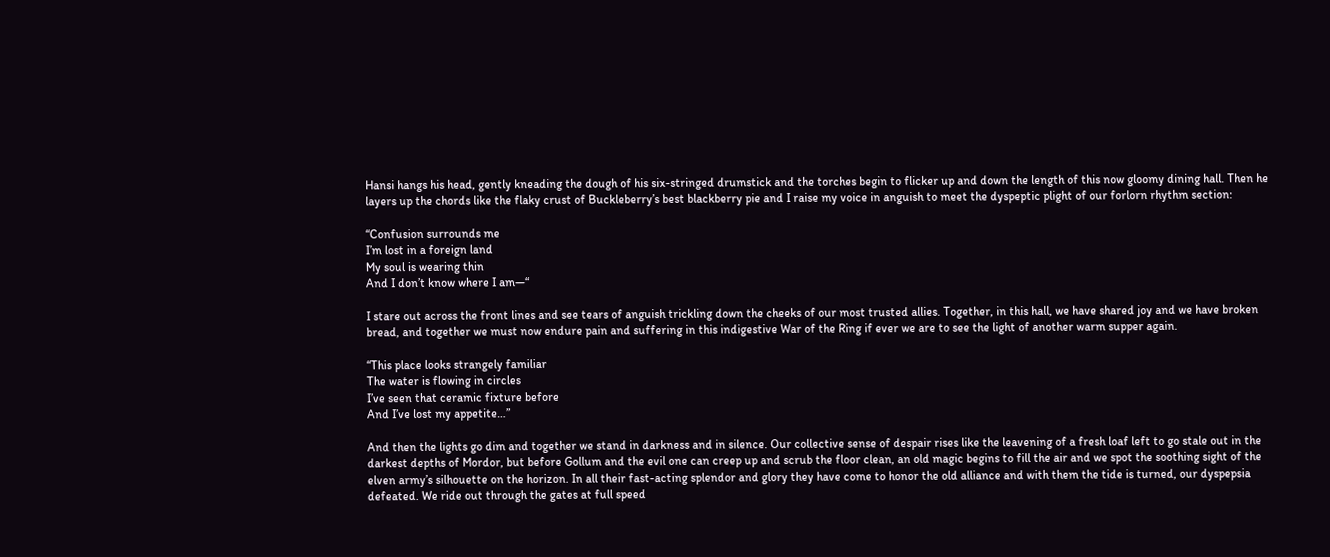Hansi hangs his head, gently kneading the dough of his six-stringed drumstick and the torches begin to flicker up and down the length of this now gloomy dining hall. Then he layers up the chords like the flaky crust of Buckleberry’s best blackberry pie and I raise my voice in anguish to meet the dyspeptic plight of our forlorn rhythm section:

“Confusion surrounds me
I’m lost in a foreign land
My soul is wearing thin
And I don’t know where I am—“

I stare out across the front lines and see tears of anguish trickling down the cheeks of our most trusted allies. Together, in this hall, we have shared joy and we have broken bread, and together we must now endure pain and suffering in this indigestive War of the Ring if ever we are to see the light of another warm supper again.

“This place looks strangely familiar
The water is flowing in circles
I’ve seen that ceramic fixture before
And I’ve lost my appetite…”

And then the lights go dim and together we stand in darkness and in silence. Our collective sense of despair rises like the leavening of a fresh loaf left to go stale out in the darkest depths of Mordor, but before Gollum and the evil one can creep up and scrub the floor clean, an old magic begins to fill the air and we spot the soothing sight of the elven army’s silhouette on the horizon. In all their fast-acting splendor and glory they have come to honor the old alliance and with them the tide is turned, our dyspepsia defeated. We ride out through the gates at full speed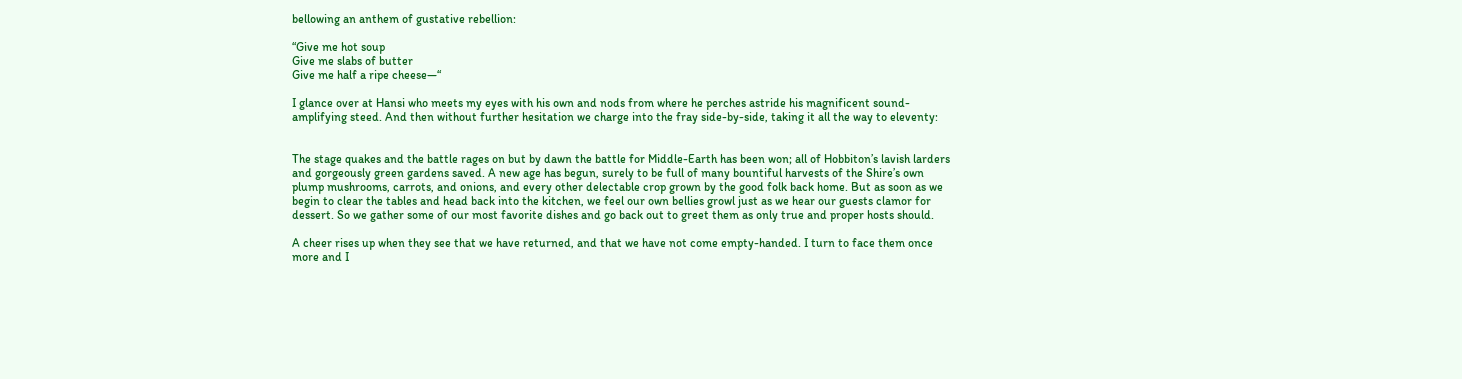bellowing an anthem of gustative rebellion:

“Give me hot soup
Give me slabs of butter
Give me half a ripe cheese—“

I glance over at Hansi who meets my eyes with his own and nods from where he perches astride his magnificent sound-amplifying steed. And then without further hesitation we charge into the fray side-by-side, taking it all the way to eleventy:


The stage quakes and the battle rages on but by dawn the battle for Middle-Earth has been won; all of Hobbiton’s lavish larders and gorgeously green gardens saved. A new age has begun, surely to be full of many bountiful harvests of the Shire’s own plump mushrooms, carrots, and onions, and every other delectable crop grown by the good folk back home. But as soon as we begin to clear the tables and head back into the kitchen, we feel our own bellies growl just as we hear our guests clamor for dessert. So we gather some of our most favorite dishes and go back out to greet them as only true and proper hosts should.

A cheer rises up when they see that we have returned, and that we have not come empty-handed. I turn to face them once more and I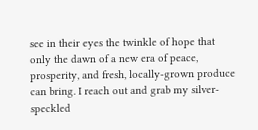see in their eyes the twinkle of hope that only the dawn of a new era of peace, prosperity, and fresh, locally-grown produce can bring. I reach out and grab my silver-speckled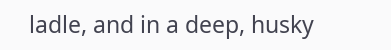ladle, and in a deep, husky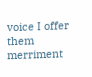voice I offer them merriment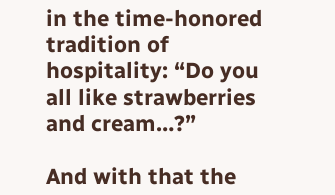in the time-honored tradition of hospitality: “Do you all like strawberries and cream…?”

And with that the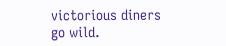victorious diners go wild.